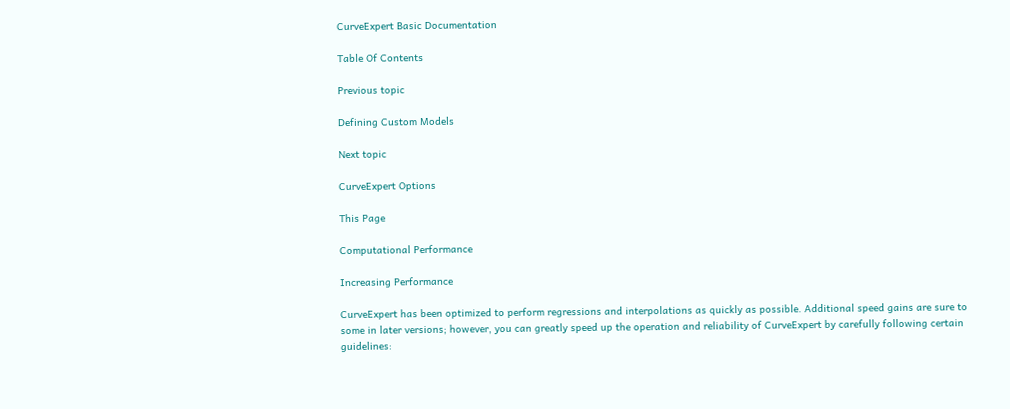CurveExpert Basic Documentation

Table Of Contents

Previous topic

Defining Custom Models

Next topic

CurveExpert Options

This Page

Computational Performance

Increasing Performance

CurveExpert has been optimized to perform regressions and interpolations as quickly as possible. Additional speed gains are sure to some in later versions; however, you can greatly speed up the operation and reliability of CurveExpert by carefully following certain guidelines: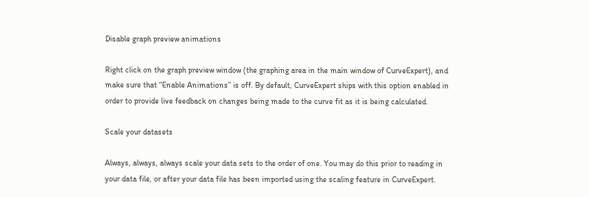Disable graph preview animations

Right click on the graph preview window (the graphing area in the main window of CurveExpert), and make sure that “Enable Animations” is off. By default, CurveExpert ships with this option enabled in order to provide live feedback on changes being made to the curve fit as it is being calculated.

Scale your datasets

Always, always, always scale your data sets to the order of one. You may do this prior to reading in your data file, or after your data file has been imported using the scaling feature in CurveExpert.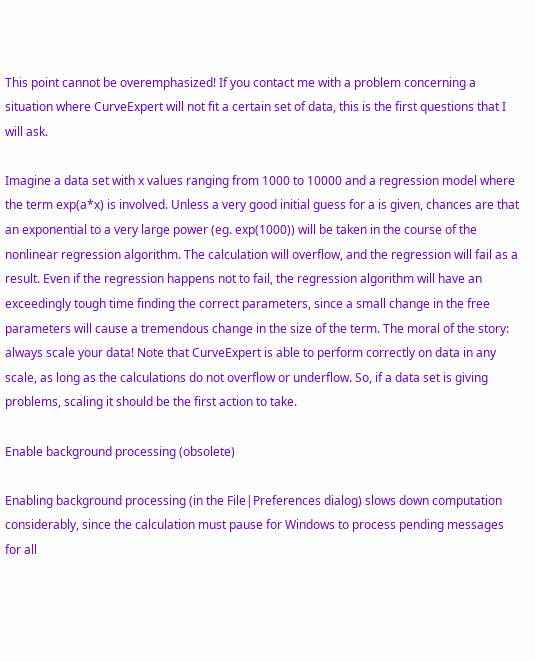This point cannot be overemphasized! If you contact me with a problem concerning a situation where CurveExpert will not fit a certain set of data, this is the first questions that I will ask.

Imagine a data set with x values ranging from 1000 to 10000 and a regression model where the term exp(a*x) is involved. Unless a very good initial guess for a is given, chances are that an exponential to a very large power (eg. exp(1000)) will be taken in the course of the nonlinear regression algorithm. The calculation will overflow, and the regression will fail as a result. Even if the regression happens not to fail, the regression algorithm will have an exceedingly tough time finding the correct parameters, since a small change in the free parameters will cause a tremendous change in the size of the term. The moral of the story: always scale your data! Note that CurveExpert is able to perform correctly on data in any scale, as long as the calculations do not overflow or underflow. So, if a data set is giving problems, scaling it should be the first action to take.

Enable background processing (obsolete)

Enabling background processing (in the File|Preferences dialog) slows down computation considerably, since the calculation must pause for Windows to process pending messages for all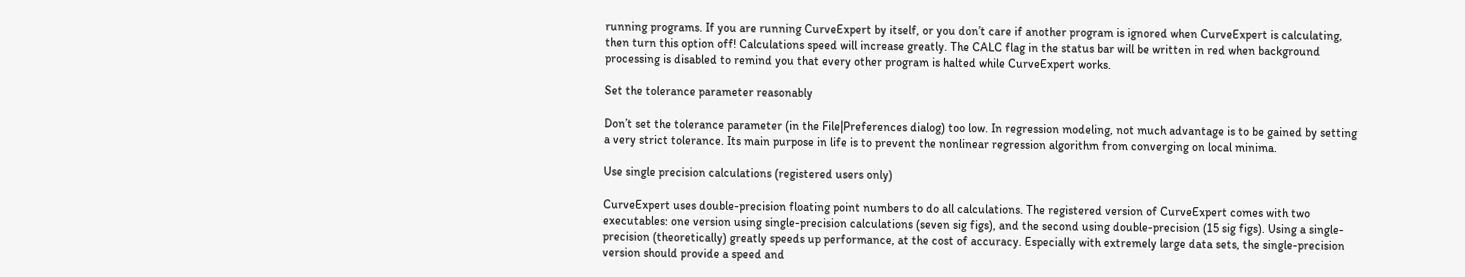running programs. If you are running CurveExpert by itself, or you don’t care if another program is ignored when CurveExpert is calculating, then turn this option off! Calculations speed will increase greatly. The CALC flag in the status bar will be written in red when background processing is disabled to remind you that every other program is halted while CurveExpert works.

Set the tolerance parameter reasonably

Don’t set the tolerance parameter (in the File|Preferences dialog) too low. In regression modeling, not much advantage is to be gained by setting a very strict tolerance. Its main purpose in life is to prevent the nonlinear regression algorithm from converging on local minima.

Use single precision calculations (registered users only)

CurveExpert uses double-precision floating point numbers to do all calculations. The registered version of CurveExpert comes with two executables: one version using single-precision calculations (seven sig figs), and the second using double-precision (15 sig figs). Using a single-precision (theoretically) greatly speeds up performance, at the cost of accuracy. Especially with extremely large data sets, the single-precision version should provide a speed and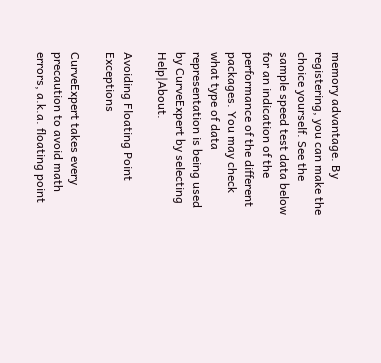memory advantage. By registering, you can make the choice yourself. See the sample speed test data below for an indication of the performance of the different packages. You may check what type of data representation is being used by CurveExpert by selecting Help|About.

Avoiding Floating Point Exceptions

CurveExpert takes every precaution to avoid math errors, a.k.a. floating point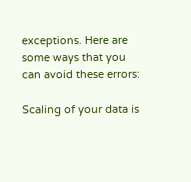exceptions. Here are some ways that you can avoid these errors:

Scaling of your data is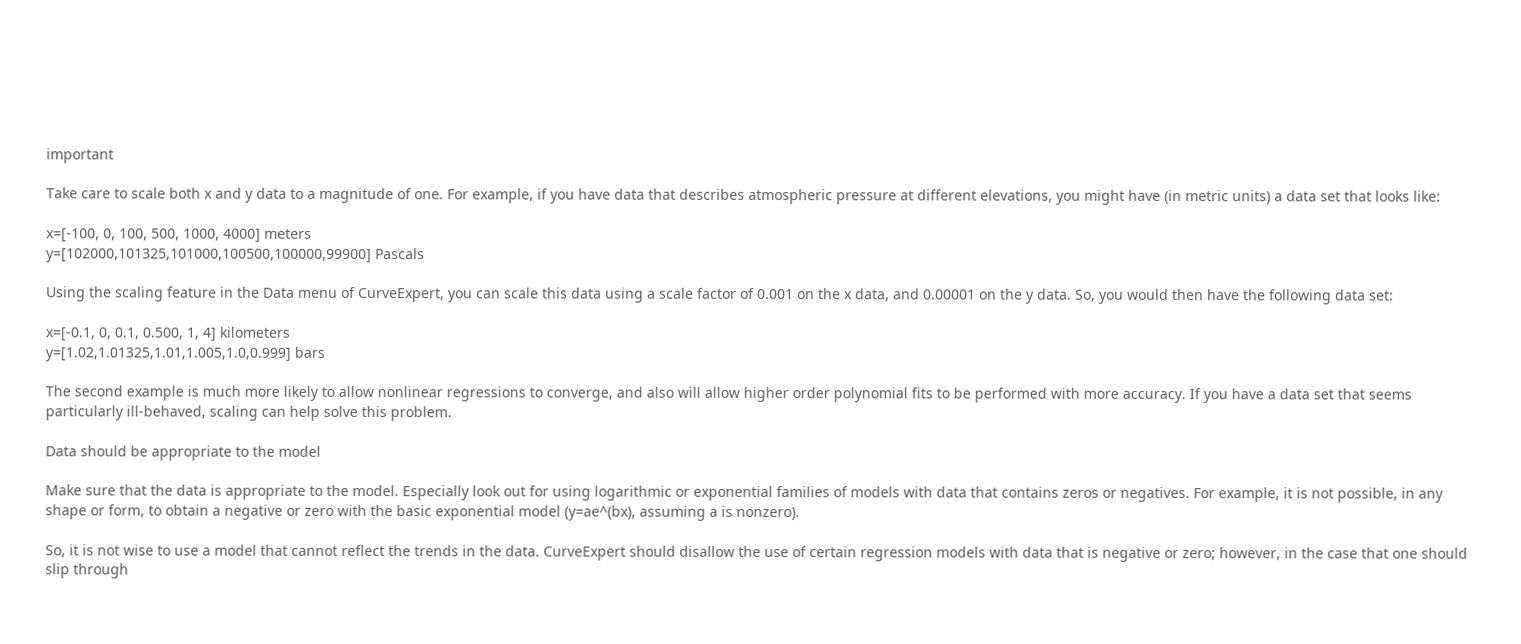important

Take care to scale both x and y data to a magnitude of one. For example, if you have data that describes atmospheric pressure at different elevations, you might have (in metric units) a data set that looks like:

x=[-100, 0, 100, 500, 1000, 4000] meters
y=[102000,101325,101000,100500,100000,99900] Pascals

Using the scaling feature in the Data menu of CurveExpert, you can scale this data using a scale factor of 0.001 on the x data, and 0.00001 on the y data. So, you would then have the following data set:

x=[-0.1, 0, 0.1, 0.500, 1, 4] kilometers
y=[1.02,1.01325,1.01,1.005,1.0,0.999] bars

The second example is much more likely to allow nonlinear regressions to converge, and also will allow higher order polynomial fits to be performed with more accuracy. If you have a data set that seems particularly ill-behaved, scaling can help solve this problem.

Data should be appropriate to the model

Make sure that the data is appropriate to the model. Especially look out for using logarithmic or exponential families of models with data that contains zeros or negatives. For example, it is not possible, in any shape or form, to obtain a negative or zero with the basic exponential model (y=ae^(bx), assuming a is nonzero).

So, it is not wise to use a model that cannot reflect the trends in the data. CurveExpert should disallow the use of certain regression models with data that is negative or zero; however, in the case that one should slip through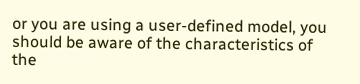or you are using a user-defined model, you should be aware of the characteristics of the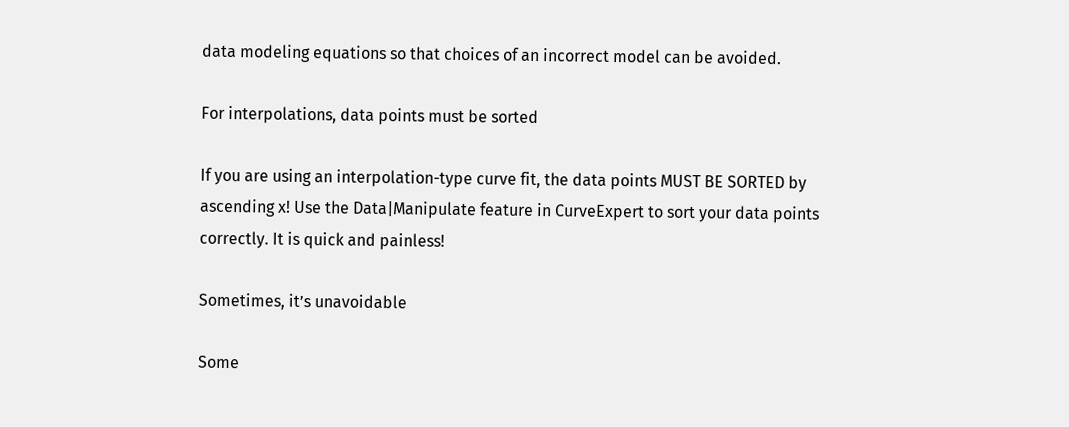data modeling equations so that choices of an incorrect model can be avoided.

For interpolations, data points must be sorted

If you are using an interpolation-type curve fit, the data points MUST BE SORTED by ascending x! Use the Data|Manipulate feature in CurveExpert to sort your data points correctly. It is quick and painless!

Sometimes, it’s unavoidable

Some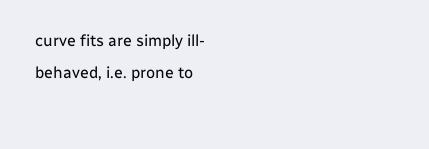curve fits are simply ill-behaved, i.e. prone to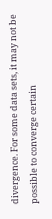divergence. For some data sets, it may not be possible to converge certain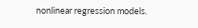nonlinear regression models.